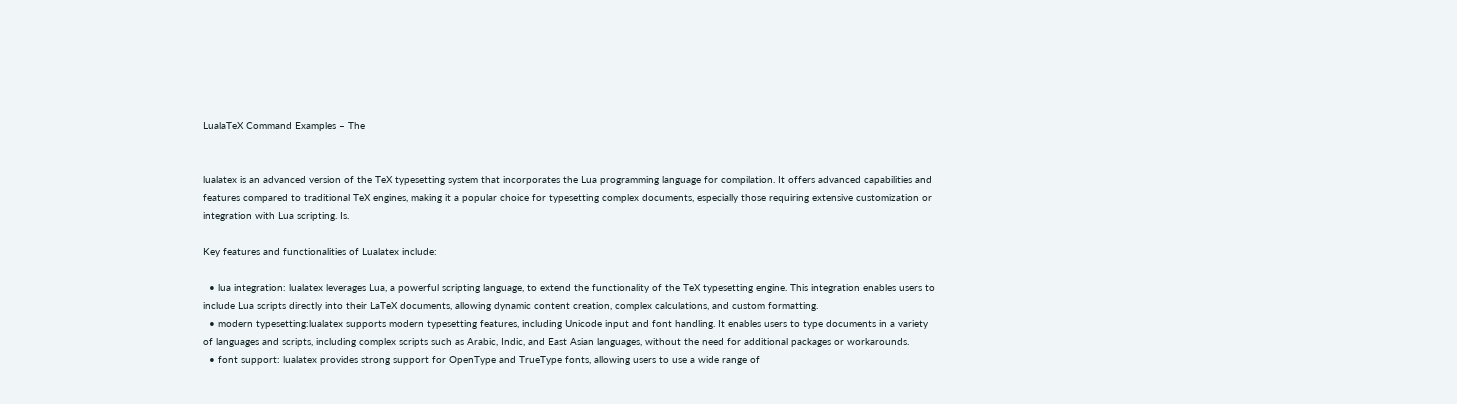LualaTeX Command Examples – The


lualatex is an advanced version of the TeX typesetting system that incorporates the Lua programming language for compilation. It offers advanced capabilities and features compared to traditional TeX engines, making it a popular choice for typesetting complex documents, especially those requiring extensive customization or integration with Lua scripting. Is.

Key features and functionalities of Lualatex include:

  • lua integration: lualatex leverages Lua, a powerful scripting language, to extend the functionality of the TeX typesetting engine. This integration enables users to include Lua scripts directly into their LaTeX documents, allowing dynamic content creation, complex calculations, and custom formatting.
  • modern typesetting:lualatex supports modern typesetting features, including Unicode input and font handling. It enables users to type documents in a variety of languages and scripts, including complex scripts such as Arabic, Indic, and East Asian languages, without the need for additional packages or workarounds.
  • font support: lualatex provides strong support for OpenType and TrueType fonts, allowing users to use a wide range of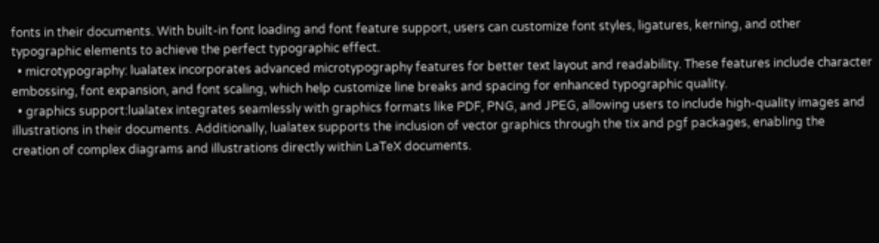fonts in their documents. With built-in font loading and font feature support, users can customize font styles, ligatures, kerning, and other typographic elements to achieve the perfect typographic effect.
  • microtypography: lualatex incorporates advanced microtypography features for better text layout and readability. These features include character embossing, font expansion, and font scaling, which help customize line breaks and spacing for enhanced typographic quality.
  • graphics support:lualatex integrates seamlessly with graphics formats like PDF, PNG, and JPEG, allowing users to include high-quality images and illustrations in their documents. Additionally, lualatex supports the inclusion of vector graphics through the tix and pgf packages, enabling the creation of complex diagrams and illustrations directly within LaTeX documents.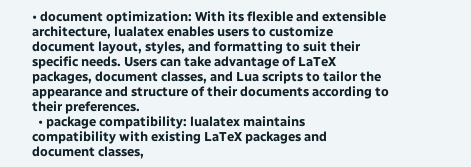• document optimization: With its flexible and extensible architecture, lualatex enables users to customize document layout, styles, and formatting to suit their specific needs. Users can take advantage of LaTeX packages, document classes, and Lua scripts to tailor the appearance and structure of their documents according to their preferences.
  • package compatibility: lualatex maintains compatibility with existing LaTeX packages and document classes,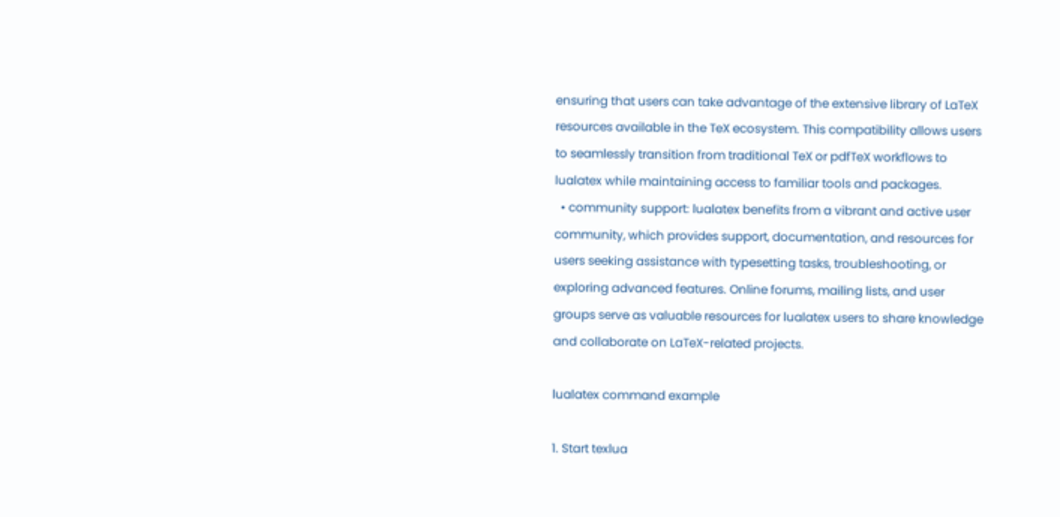ensuring that users can take advantage of the extensive library of LaTeX resources available in the TeX ecosystem. This compatibility allows users to seamlessly transition from traditional TeX or pdfTeX workflows to lualatex while maintaining access to familiar tools and packages.
  • community support: lualatex benefits from a vibrant and active user community, which provides support, documentation, and resources for users seeking assistance with typesetting tasks, troubleshooting, or exploring advanced features. Online forums, mailing lists, and user groups serve as valuable resources for lualatex users to share knowledge and collaborate on LaTeX-related projects.

lualatex command example

1. Start texlua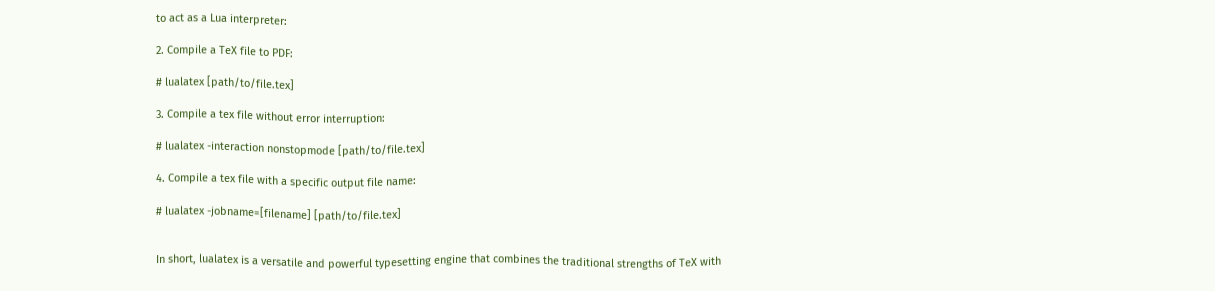to act as a Lua interpreter:

2. Compile a TeX file to PDF:

# lualatex [path/to/file.tex]

3. Compile a tex file without error interruption:

# lualatex -interaction nonstopmode [path/to/file.tex]

4. Compile a tex file with a specific output file name:

# lualatex -jobname=[filename] [path/to/file.tex]


In short, lualatex is a versatile and powerful typesetting engine that combines the traditional strengths of TeX with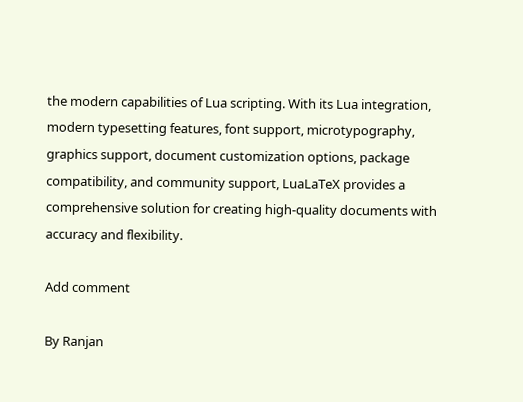the modern capabilities of Lua scripting. With its Lua integration, modern typesetting features, font support, microtypography, graphics support, document customization options, package compatibility, and community support, LuaLaTeX provides a comprehensive solution for creating high-quality documents with accuracy and flexibility.

Add comment

By Ranjan